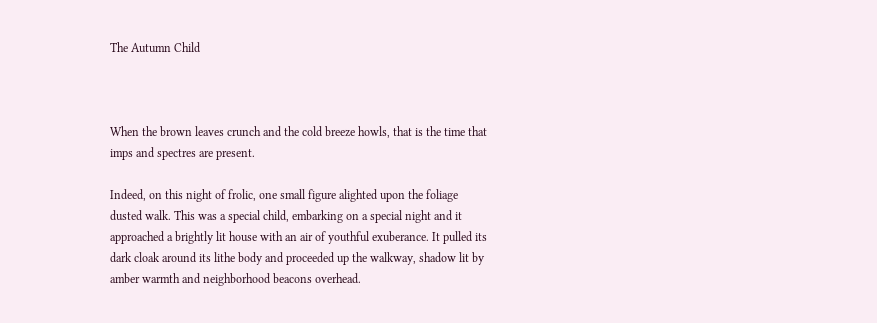The Autumn Child



When the brown leaves crunch and the cold breeze howls, that is the time that imps and spectres are present.

Indeed, on this night of frolic, one small figure alighted upon the foliage dusted walk. This was a special child, embarking on a special night and it approached a brightly lit house with an air of youthful exuberance. It pulled its dark cloak around its lithe body and proceeded up the walkway, shadow lit by amber warmth and neighborhood beacons overhead.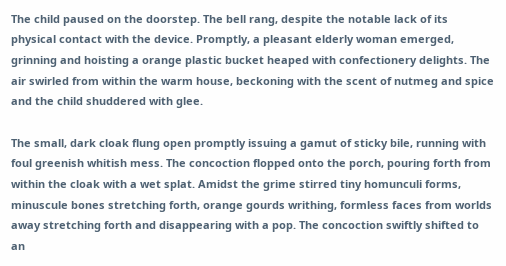The child paused on the doorstep. The bell rang, despite the notable lack of its physical contact with the device. Promptly, a pleasant elderly woman emerged, grinning and hoisting a orange plastic bucket heaped with confectionery delights. The air swirled from within the warm house, beckoning with the scent of nutmeg and spice and the child shuddered with glee.

The small, dark cloak flung open promptly issuing a gamut of sticky bile, running with foul greenish whitish mess. The concoction flopped onto the porch, pouring forth from within the cloak with a wet splat. Amidst the grime stirred tiny homunculi forms, minuscule bones stretching forth, orange gourds writhing, formless faces from worlds away stretching forth and disappearing with a pop. The concoction swiftly shifted to an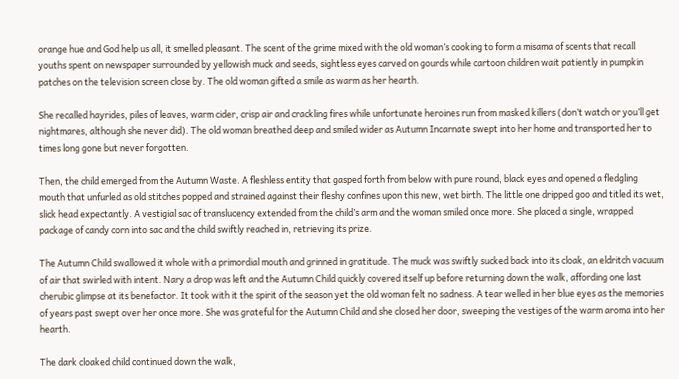orange hue and God help us all, it smelled pleasant. The scent of the grime mixed with the old woman’s cooking to form a misama of scents that recall youths spent on newspaper surrounded by yellowish muck and seeds, sightless eyes carved on gourds while cartoon children wait patiently in pumpkin patches on the television screen close by. The old woman gifted a smile as warm as her hearth.

She recalled hayrides, piles of leaves, warm cider, crisp air and crackling fires while unfortunate heroines run from masked killers (don’t watch or you’ll get nightmares, although she never did). The old woman breathed deep and smiled wider as Autumn Incarnate swept into her home and transported her to times long gone but never forgotten.

Then, the child emerged from the Autumn Waste. A fleshless entity that gasped forth from below with pure round, black eyes and opened a fledgling mouth that unfurled as old stitches popped and strained against their fleshy confines upon this new, wet birth. The little one dripped goo and titled its wet, slick head expectantly. A vestigial sac of translucency extended from the child’s arm and the woman smiled once more. She placed a single, wrapped package of candy corn into sac and the child swiftly reached in, retrieving its prize.

The Autumn Child swallowed it whole with a primordial mouth and grinned in gratitude. The muck was swiftly sucked back into its cloak, an eldritch vacuum of air that swirled with intent. Nary a drop was left and the Autumn Child quickly covered itself up before returning down the walk, affording one last cherubic glimpse at its benefactor. It took with it the spirit of the season yet the old woman felt no sadness. A tear welled in her blue eyes as the memories of years past swept over her once more. She was grateful for the Autumn Child and she closed her door, sweeping the vestiges of the warm aroma into her hearth.

The dark cloaked child continued down the walk,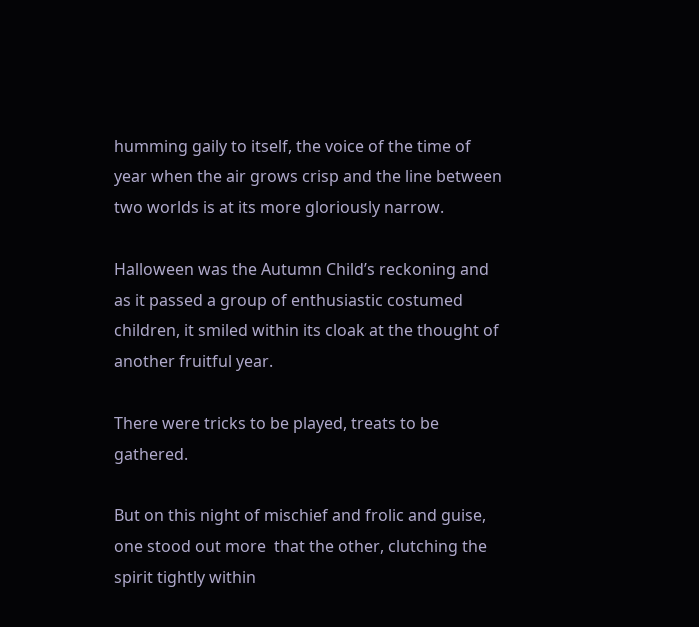humming gaily to itself, the voice of the time of year when the air grows crisp and the line between two worlds is at its more gloriously narrow.

Halloween was the Autumn Child’s reckoning and as it passed a group of enthusiastic costumed children, it smiled within its cloak at the thought of another fruitful year.

There were tricks to be played, treats to be gathered.

But on this night of mischief and frolic and guise, one stood out more  that the other, clutching the spirit tightly within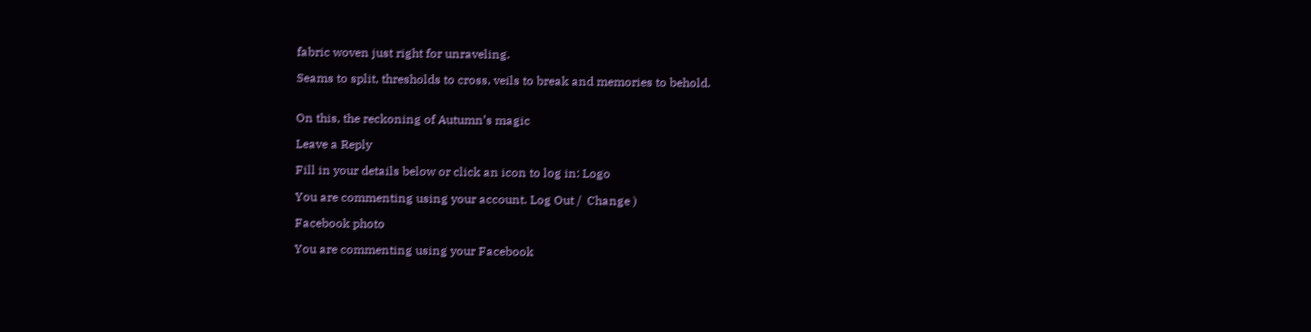fabric woven just right for unraveling.

Seams to split, thresholds to cross, veils to break and memories to behold.


On this, the reckoning of Autumn’s magic

Leave a Reply

Fill in your details below or click an icon to log in: Logo

You are commenting using your account. Log Out /  Change )

Facebook photo

You are commenting using your Facebook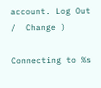account. Log Out /  Change )

Connecting to %s